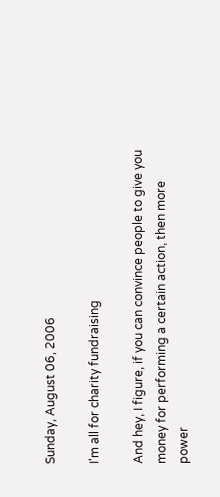Sunday, August 06, 2006

I'm all for charity fundraising

And hey, I figure, if you can convince people to give you money for performing a certain action, then more power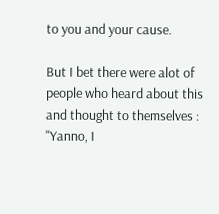to you and your cause.

But I bet there were alot of people who heard about this and thought to themselves : "Yanno, I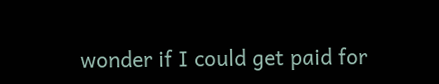wonder if I could get paid for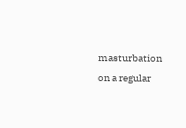masturbation on a regular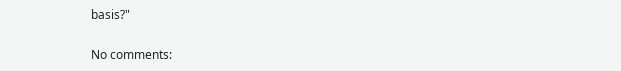basis?"

No comments: